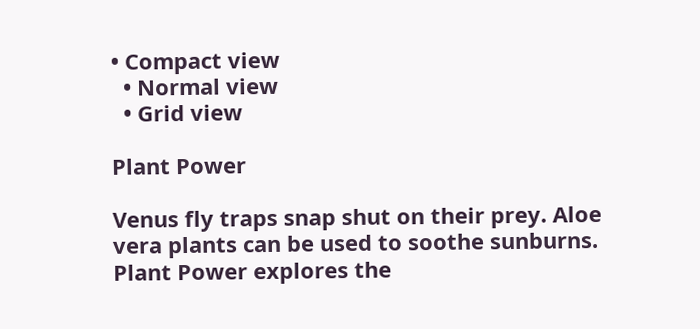• Compact view
  • Normal view
  • Grid view

Plant Power

Venus fly traps snap shut on their prey. Aloe vera plants can be used to soothe sunburns. Plant Power explores the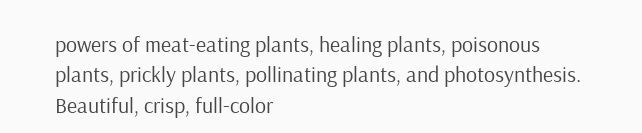powers of meat-eating plants, healing plants, poisonous plants, prickly plants, pollinating plants, and photosynthesis. Beautiful, crisp, full-color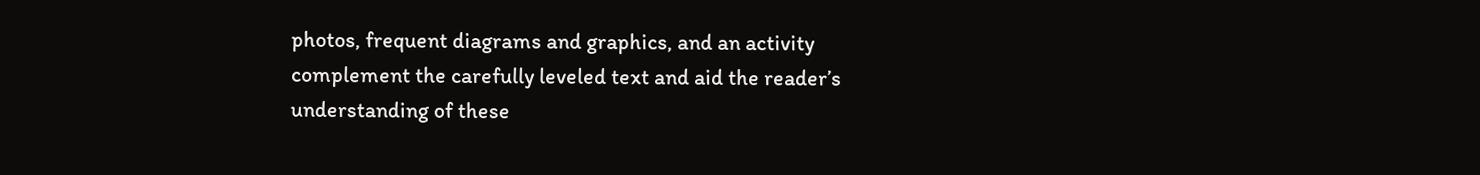photos, frequent diagrams and graphics, and an activity complement the carefully leveled text and aid the reader’s understanding of these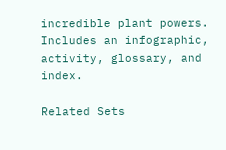incredible plant powers. Includes an infographic, activity, glossary, and index.

Related Sets